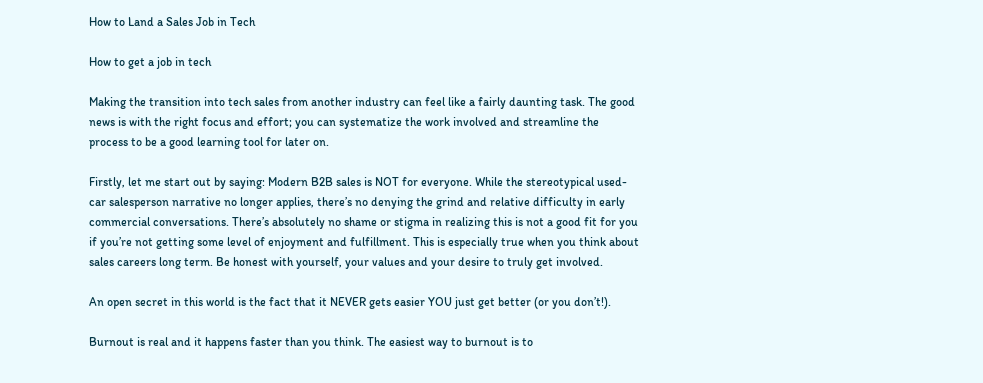How to Land a Sales Job in Tech

How to get a job in tech

Making the transition into tech sales from another industry can feel like a fairly daunting task. The good news is with the right focus and effort; you can systematize the work involved and streamline the process to be a good learning tool for later on.

Firstly, let me start out by saying: Modern B2B sales is NOT for everyone. While the stereotypical used-car salesperson narrative no longer applies, there’s no denying the grind and relative difficulty in early commercial conversations. There’s absolutely no shame or stigma in realizing this is not a good fit for you if you’re not getting some level of enjoyment and fulfillment. This is especially true when you think about sales careers long term. Be honest with yourself, your values and your desire to truly get involved.

An open secret in this world is the fact that it NEVER gets easier YOU just get better (or you don’t!).

Burnout is real and it happens faster than you think. The easiest way to burnout is to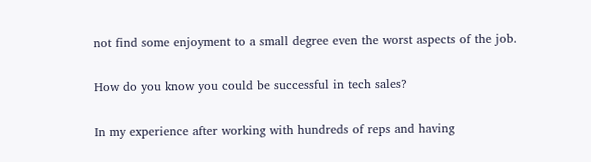not find some enjoyment to a small degree even the worst aspects of the job.

How do you know you could be successful in tech sales?

In my experience after working with hundreds of reps and having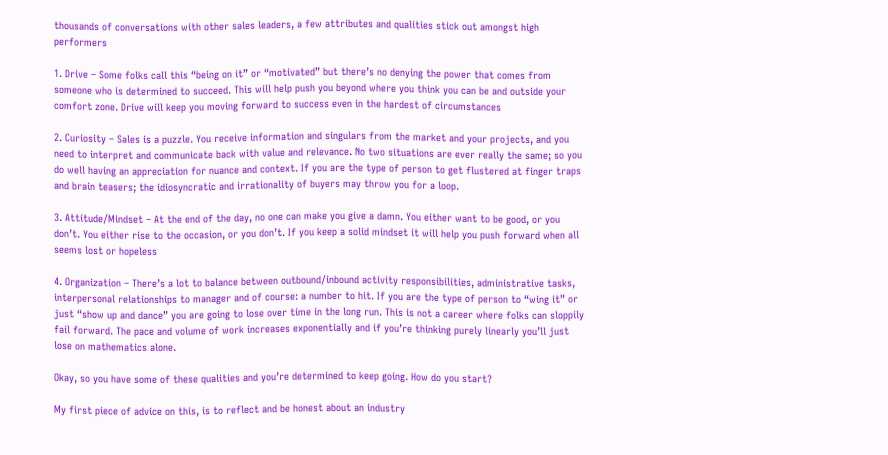thousands of conversations with other sales leaders, a few attributes and qualities stick out amongst high performers

1. Drive – Some folks call this “being on it” or “motivated” but there’s no denying the power that comes from someone who is determined to succeed. This will help push you beyond where you think you can be and outside your comfort zone. Drive will keep you moving forward to success even in the hardest of circumstances

2. Curiosity – Sales is a puzzle. You receive information and singulars from the market and your projects, and you need to interpret and communicate back with value and relevance. No two situations are ever really the same; so you do well having an appreciation for nuance and context. If you are the type of person to get flustered at finger traps and brain teasers; the idiosyncratic and irrationality of buyers may throw you for a loop.

3. Attitude/Mindset – At the end of the day, no one can make you give a damn. You either want to be good, or you don’t. You either rise to the occasion, or you don’t. If you keep a solid mindset it will help you push forward when all seems lost or hopeless

4. Organization – There’s a lot to balance between outbound/inbound activity responsibilities, administrative tasks, interpersonal relationships to manager and of course: a number to hit. If you are the type of person to “wing it” or just “show up and dance” you are going to lose over time in the long run. This is not a career where folks can sloppily fail forward. The pace and volume of work increases exponentially and if you’re thinking purely linearly you’ll just lose on mathematics alone.

Okay, so you have some of these qualities and you’re determined to keep going. How do you start?

My first piece of advice on this, is to reflect and be honest about an industry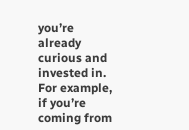you’re already curious and invested in. For example, if you’re coming from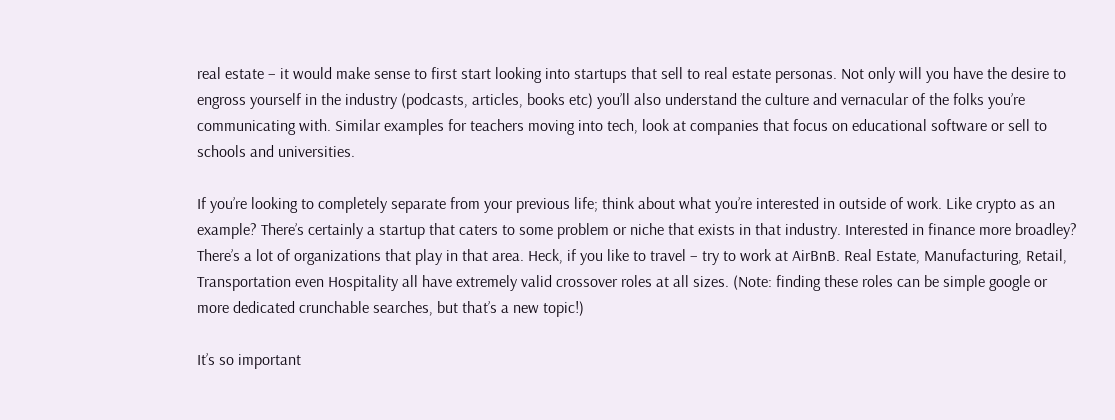real estate – it would make sense to first start looking into startups that sell to real estate personas. Not only will you have the desire to engross yourself in the industry (podcasts, articles, books etc) you’ll also understand the culture and vernacular of the folks you’re communicating with. Similar examples for teachers moving into tech, look at companies that focus on educational software or sell to schools and universities.

If you’re looking to completely separate from your previous life; think about what you’re interested in outside of work. Like crypto as an example? There’s certainly a startup that caters to some problem or niche that exists in that industry. Interested in finance more broadley? There’s a lot of organizations that play in that area. Heck, if you like to travel – try to work at AirBnB. Real Estate, Manufacturing, Retail, Transportation even Hospitality all have extremely valid crossover roles at all sizes. (Note: finding these roles can be simple google or more dedicated crunchable searches, but that’s a new topic!)

It’s so important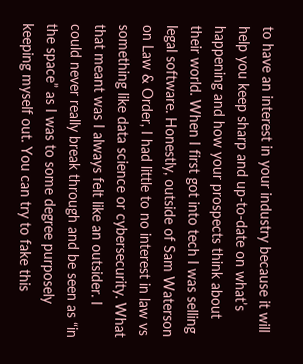to have an interest in your industry because it will help you keep sharp and up-to-date on what’s happening and how your prospects think about their world. When I first got into tech I was selling legal software. Honestly, outside of Sam Waterson on Law & Order, I had little to no interest in law vs something like data science or cybersecurity. What that meant was I always felt like an outsider. I could never really break through and be seen as “in the space” as I was to some degree purposely keeping myself out. You can try to fake this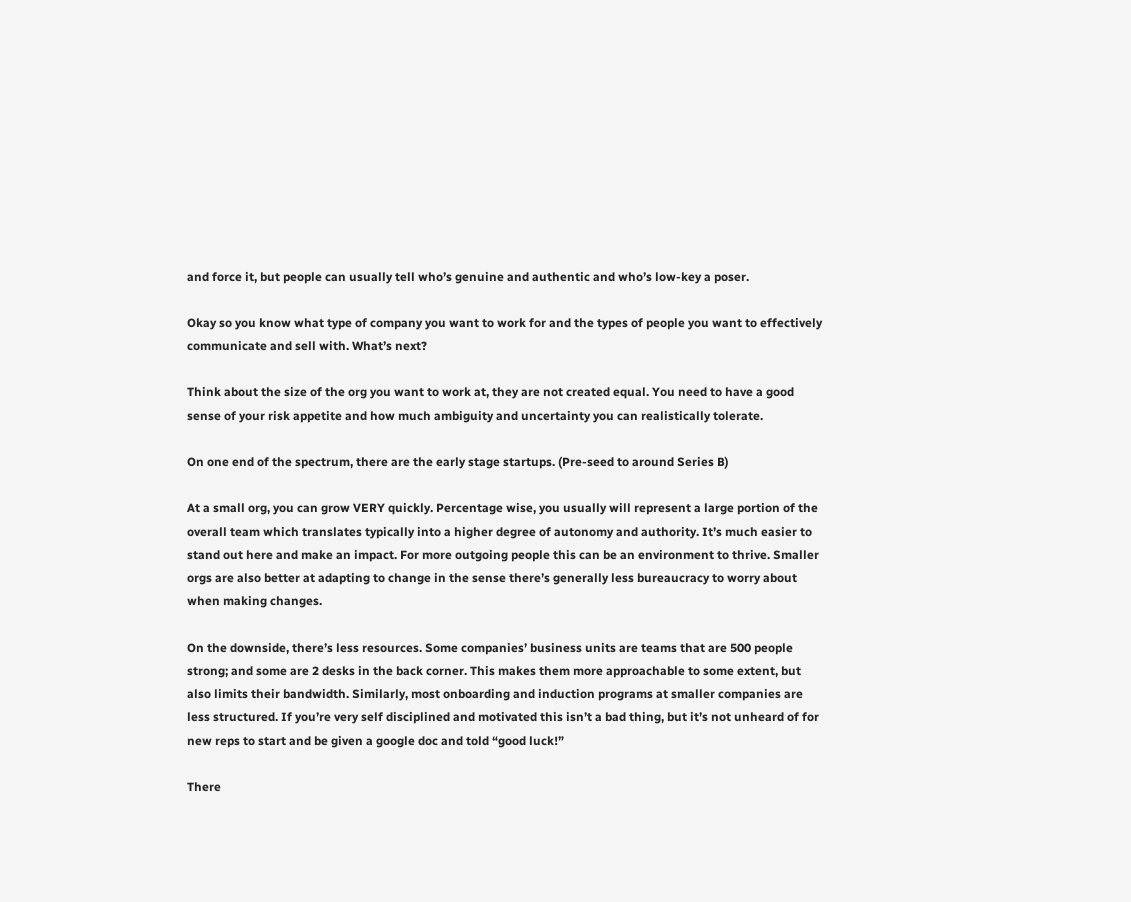and force it, but people can usually tell who’s genuine and authentic and who’s low-key a poser.

Okay so you know what type of company you want to work for and the types of people you want to effectively communicate and sell with. What’s next?

Think about the size of the org you want to work at, they are not created equal. You need to have a good sense of your risk appetite and how much ambiguity and uncertainty you can realistically tolerate.

On one end of the spectrum, there are the early stage startups. (Pre-seed to around Series B)

At a small org, you can grow VERY quickly. Percentage wise, you usually will represent a large portion of the overall team which translates typically into a higher degree of autonomy and authority. It’s much easier to stand out here and make an impact. For more outgoing people this can be an environment to thrive. Smaller orgs are also better at adapting to change in the sense there’s generally less bureaucracy to worry about when making changes.

On the downside, there’s less resources. Some companies’ business units are teams that are 500 people strong; and some are 2 desks in the back corner. This makes them more approachable to some extent, but also limits their bandwidth. Similarly, most onboarding and induction programs at smaller companies are less structured. If you’re very self disciplined and motivated this isn’t a bad thing, but it’s not unheard of for new reps to start and be given a google doc and told “good luck!”

There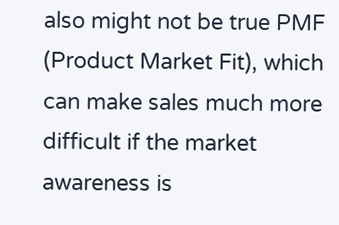also might not be true PMF (Product Market Fit), which can make sales much more difficult if the market awareness is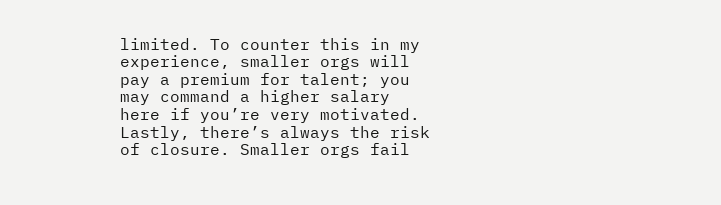limited. To counter this in my experience, smaller orgs will pay a premium for talent; you may command a higher salary here if you’re very motivated. Lastly, there’s always the risk of closure. Smaller orgs fail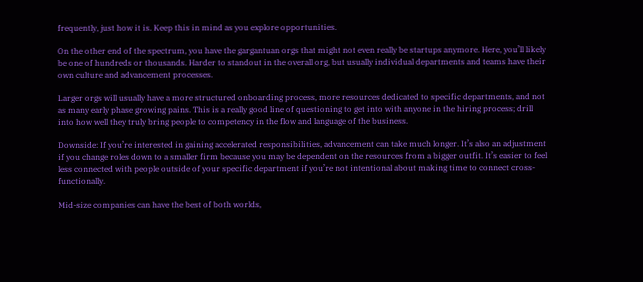frequently, just how it is. Keep this in mind as you explore opportunities.

On the other end of the spectrum, you have the gargantuan orgs that might not even really be startups anymore. Here, you’ll likely be one of hundreds or thousands. Harder to standout in the overall org, but usually individual departments and teams have their own culture and advancement processes.

Larger orgs will usually have a more structured onboarding process, more resources dedicated to specific departments, and not as many early phase growing pains. This is a really good line of questioning to get into with anyone in the hiring process; drill into how well they truly bring people to competency in the flow and language of the business.

Downside: If you’re interested in gaining accelerated responsibilities, advancement can take much longer. It’s also an adjustment if you change roles down to a smaller firm because you may be dependent on the resources from a bigger outfit. It’s easier to feel less connected with people outside of your specific department if you’re not intentional about making time to connect cross-functionally.

Mid-size companies can have the best of both worlds,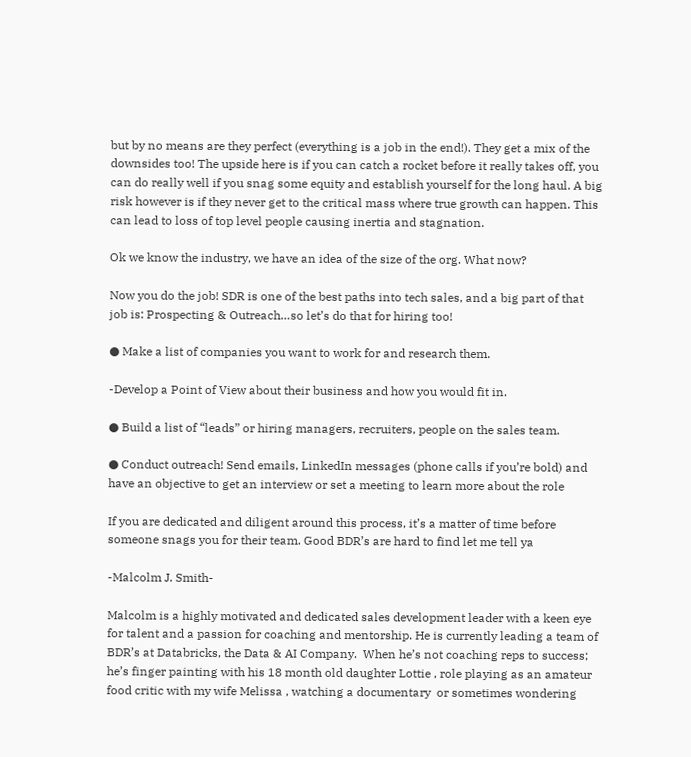but by no means are they perfect (everything is a job in the end!). They get a mix of the downsides too! The upside here is if you can catch a rocket before it really takes off, you can do really well if you snag some equity and establish yourself for the long haul. A big risk however is if they never get to the critical mass where true growth can happen. This can lead to loss of top level people causing inertia and stagnation.

Ok we know the industry, we have an idea of the size of the org. What now?

Now you do the job! SDR is one of the best paths into tech sales, and a big part of that job is: Prospecting & Outreach…so let’s do that for hiring too!

● Make a list of companies you want to work for and research them.

-Develop a Point of View about their business and how you would fit in.

● Build a list of “leads” or hiring managers, recruiters, people on the sales team.

● Conduct outreach! Send emails, LinkedIn messages (phone calls if you’re bold) and have an objective to get an interview or set a meeting to learn more about the role

If you are dedicated and diligent around this process, it’s a matter of time before someone snags you for their team. Good BDR’s are hard to find let me tell ya

-Malcolm J. Smith-

Malcolm is a highly motivated and dedicated sales development leader with a keen eye for talent and a passion for coaching and mentorship. He is currently leading a team of BDR’s at Databricks, the Data & AI Company.  When he’s not coaching reps to success; he’s finger painting with his 18 month old daughter Lottie , role playing as an amateur food critic with my wife Melissa , watching a documentary  or sometimes wondering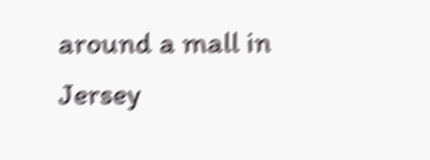around a mall in Jersey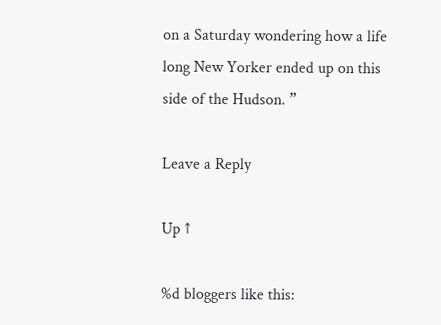on a Saturday wondering how a life long New Yorker ended up on this side of the Hudson. ”

Leave a Reply

Up ↑

%d bloggers like this: